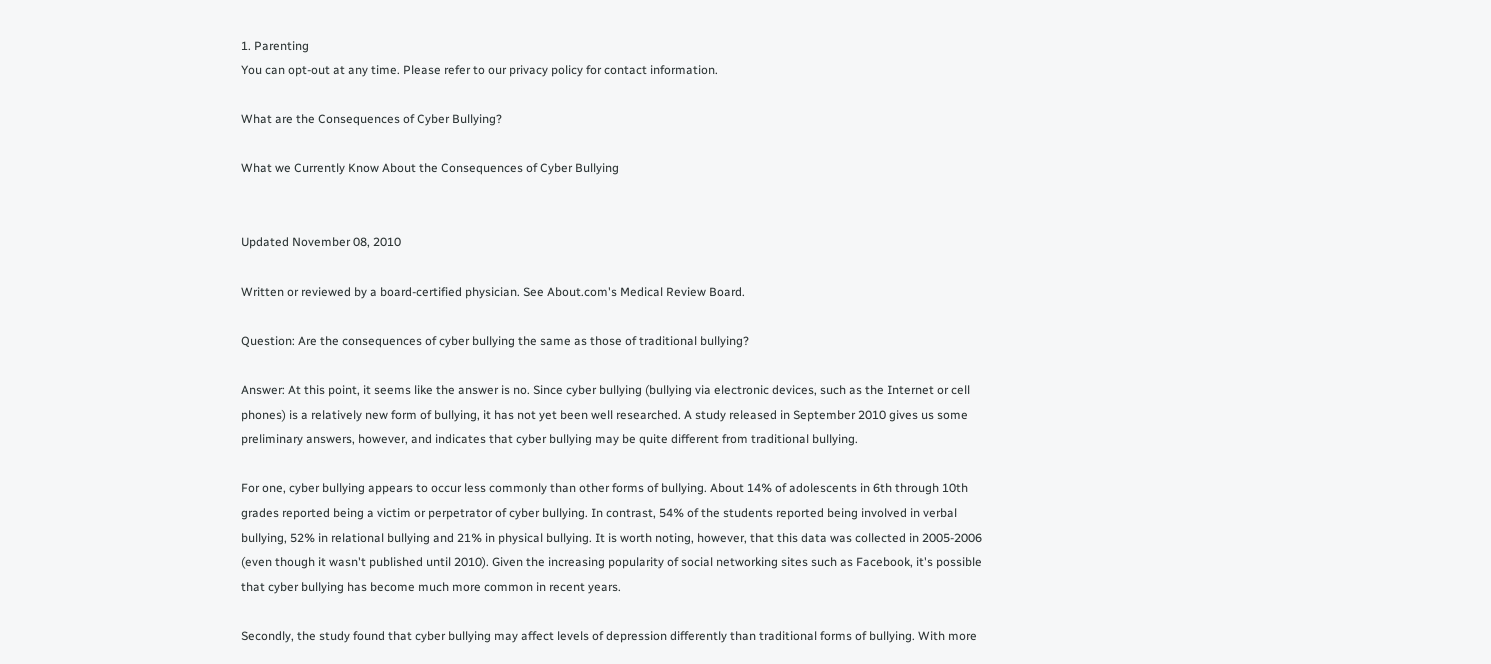1. Parenting
You can opt-out at any time. Please refer to our privacy policy for contact information.

What are the Consequences of Cyber Bullying?

What we Currently Know About the Consequences of Cyber Bullying


Updated November 08, 2010

Written or reviewed by a board-certified physician. See About.com's Medical Review Board.

Question: Are the consequences of cyber bullying the same as those of traditional bullying?

Answer: At this point, it seems like the answer is no. Since cyber bullying (bullying via electronic devices, such as the Internet or cell phones) is a relatively new form of bullying, it has not yet been well researched. A study released in September 2010 gives us some preliminary answers, however, and indicates that cyber bullying may be quite different from traditional bullying.

For one, cyber bullying appears to occur less commonly than other forms of bullying. About 14% of adolescents in 6th through 10th grades reported being a victim or perpetrator of cyber bullying. In contrast, 54% of the students reported being involved in verbal bullying, 52% in relational bullying and 21% in physical bullying. It is worth noting, however, that this data was collected in 2005-2006 (even though it wasn't published until 2010). Given the increasing popularity of social networking sites such as Facebook, it's possible that cyber bullying has become much more common in recent years.

Secondly, the study found that cyber bullying may affect levels of depression differently than traditional forms of bullying. With more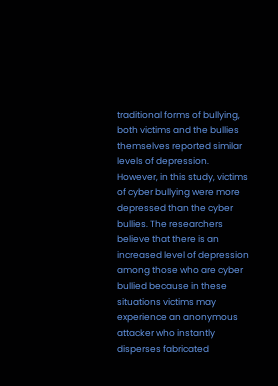traditional forms of bullying, both victims and the bullies themselves reported similar levels of depression. However, in this study, victims of cyber bullying were more depressed than the cyber bullies. The researchers believe that there is an increased level of depression among those who are cyber bullied because in these situations victims may experience an anonymous attacker who instantly disperses fabricated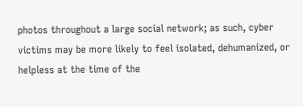photos throughout a large social network; as such, cyber victims may be more likely to feel isolated, dehumanized, or helpless at the time of the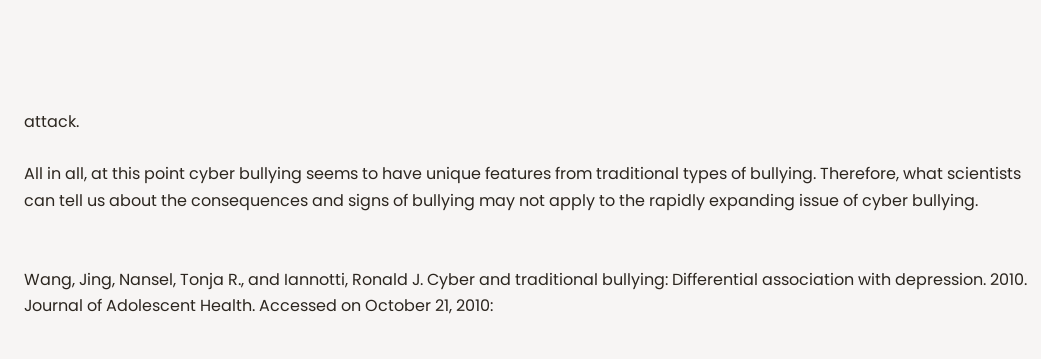attack.

All in all, at this point cyber bullying seems to have unique features from traditional types of bullying. Therefore, what scientists can tell us about the consequences and signs of bullying may not apply to the rapidly expanding issue of cyber bullying.


Wang, Jing, Nansel, Tonja R., and Iannotti, Ronald J. Cyber and traditional bullying: Differential association with depression. 2010. Journal of Adolescent Health. Accessed on October 21, 2010: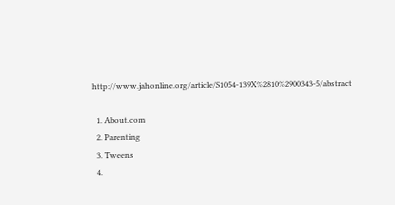http://www.jahonline.org/article/S1054-139X%2810%2900343-5/abstract

  1. About.com
  2. Parenting
  3. Tweens
  4.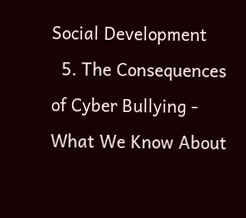Social Development
  5. The Consequences of Cyber Bullying - What We Know About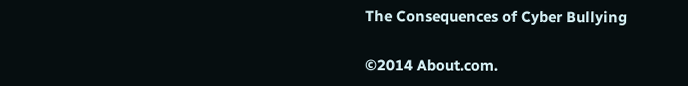The Consequences of Cyber Bullying

©2014 About.com.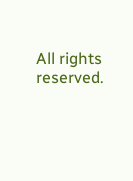All rights reserved.